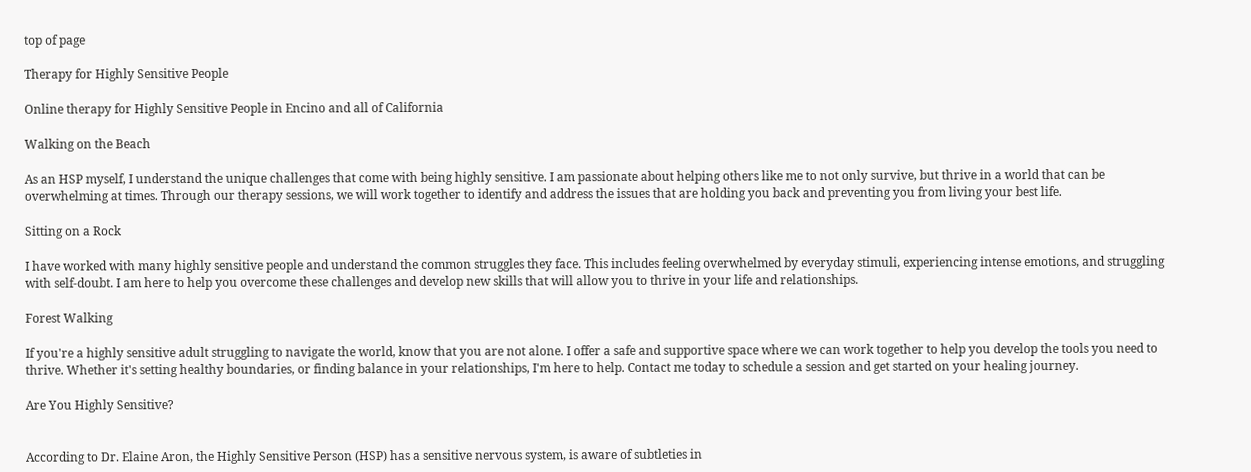top of page

Therapy for Highly Sensitive People

Online therapy for Highly Sensitive People in Encino and all of California

Walking on the Beach

As an HSP myself, I understand the unique challenges that come with being highly sensitive. I am passionate about helping others like me to not only survive, but thrive in a world that can be overwhelming at times. Through our therapy sessions, we will work together to identify and address the issues that are holding you back and preventing you from living your best life.

Sitting on a Rock

I have worked with many highly sensitive people and understand the common struggles they face. This includes feeling overwhelmed by everyday stimuli, experiencing intense emotions, and struggling with self-doubt. I am here to help you overcome these challenges and develop new skills that will allow you to thrive in your life and relationships.

Forest Walking

If you're a highly sensitive adult struggling to navigate the world, know that you are not alone. I offer a safe and supportive space where we can work together to help you develop the tools you need to thrive. Whether it's setting healthy boundaries, or finding balance in your relationships, I'm here to help. Contact me today to schedule a session and get started on your healing journey.

Are You Highly Sensitive?


According to Dr. Elaine Aron, the Highly Sensitive Person (HSP) has a sensitive nervous system, is aware of subtleties in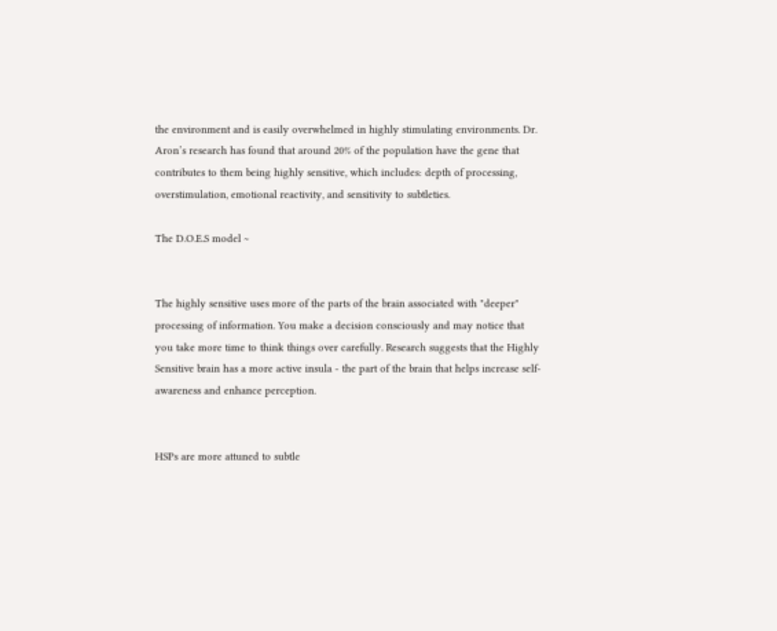the environment and is easily overwhelmed in highly stimulating environments. Dr. Aron’s research has found that around 20% of the population have the gene that contributes to them being highly sensitive, which includes: depth of processing, overstimulation, emotional reactivity, and sensitivity to subtleties.

The D.O.E.S model ~


The highly sensitive uses more of the parts of the brain associated with "deeper" processing of information. You make a decision consciously and may notice that you take more time to think things over carefully. Research suggests that the Highly Sensitive brain has a more active insula - the part of the brain that helps increase self-awareness and enhance perception.


HSPs are more attuned to subtle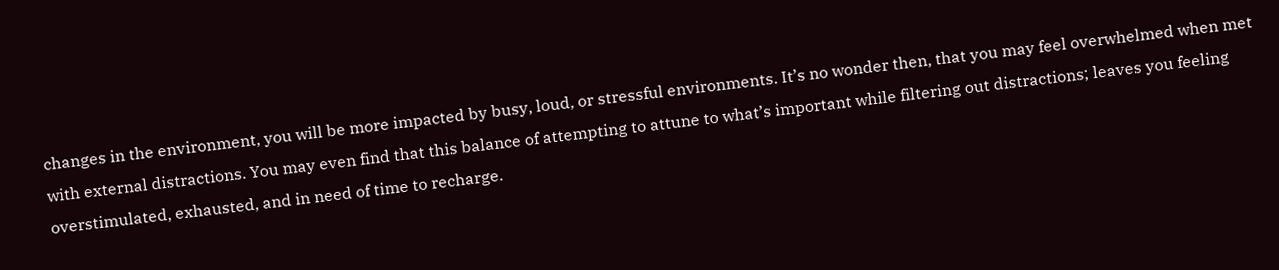changes in the environment, you will be more impacted by busy, loud, or stressful environments. It’s no wonder then, that you may feel overwhelmed when met with external distractions. You may even find that this balance of attempting to attune to what’s important while filtering out distractions; leaves you feeling overstimulated, exhausted, and in need of time to recharge.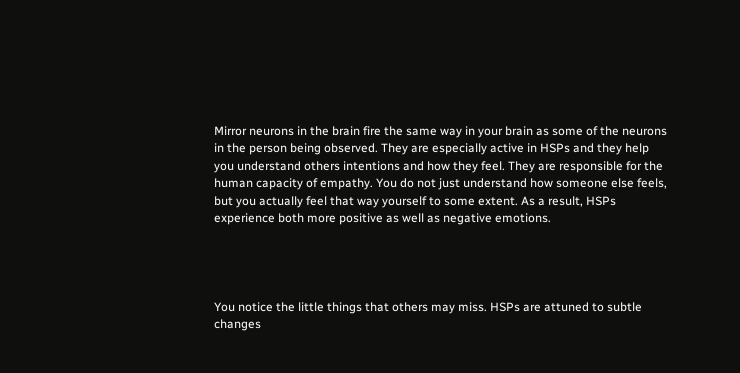Mirror neurons in the brain fire the same way in your brain as some of the neurons in the person being observed. They are especially active in HSPs and they help you understand others intentions and how they feel. They are responsible for the human capacity of empathy. You do not just understand how someone else feels, but you actually feel that way yourself to some extent. As a result, HSPs experience both more positive as well as negative emotions.




You notice the little things that others may miss. HSPs are attuned to subtle changes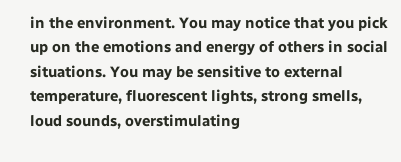in the environment. You may notice that you pick up on the emotions and energy of others in social situations. You may be sensitive to external temperature, fluorescent lights, strong smells, loud sounds, overstimulating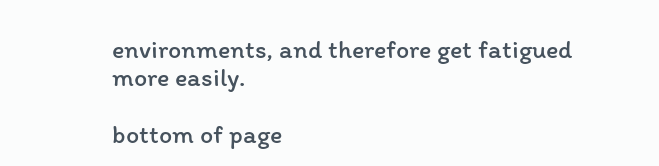environments, and therefore get fatigued more easily.

bottom of page